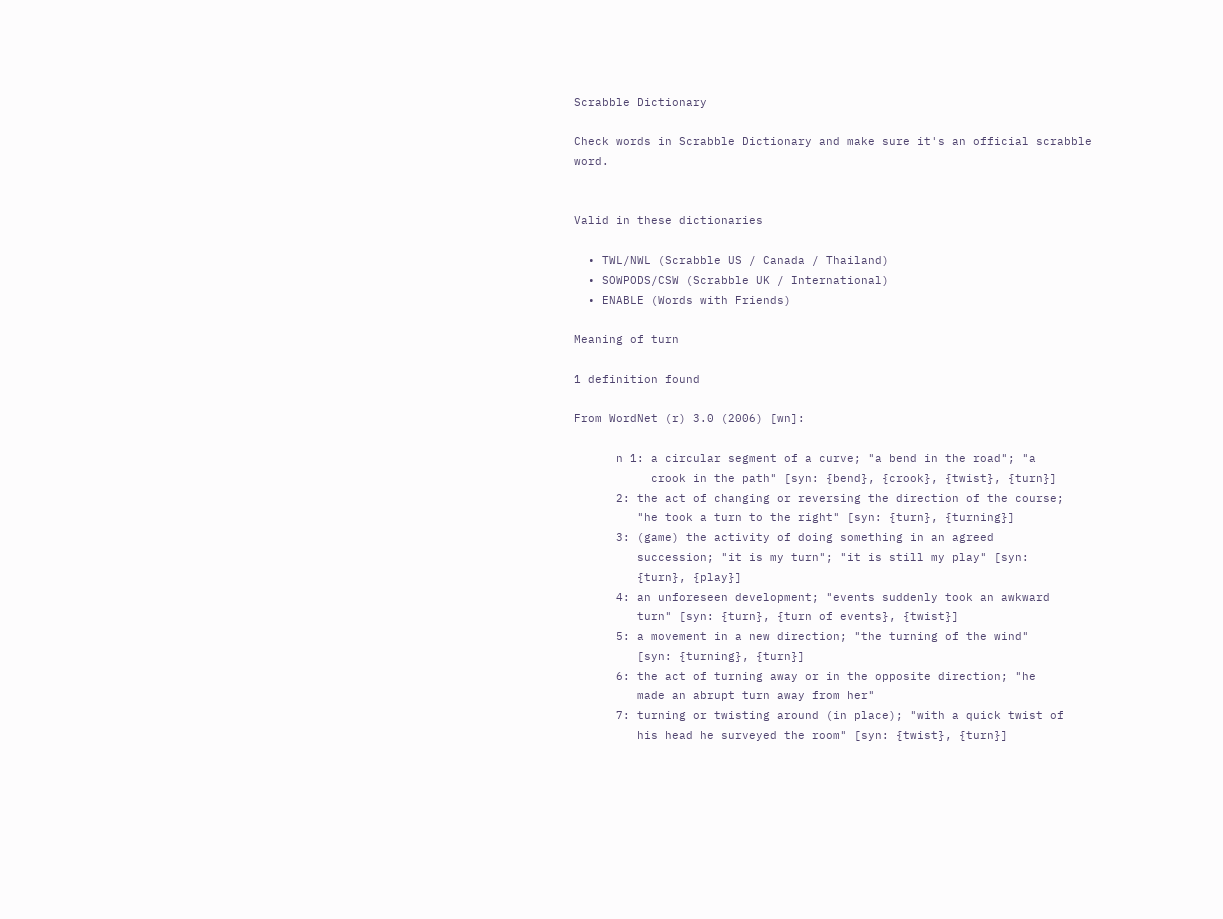Scrabble Dictionary

Check words in Scrabble Dictionary and make sure it's an official scrabble word.


Valid in these dictionaries

  • TWL/NWL (Scrabble US / Canada / Thailand)
  • SOWPODS/CSW (Scrabble UK / International)
  • ENABLE (Words with Friends)

Meaning of turn

1 definition found

From WordNet (r) 3.0 (2006) [wn]:

      n 1: a circular segment of a curve; "a bend in the road"; "a
           crook in the path" [syn: {bend}, {crook}, {twist}, {turn}]
      2: the act of changing or reversing the direction of the course;
         "he took a turn to the right" [syn: {turn}, {turning}]
      3: (game) the activity of doing something in an agreed
         succession; "it is my turn"; "it is still my play" [syn:
         {turn}, {play}]
      4: an unforeseen development; "events suddenly took an awkward
         turn" [syn: {turn}, {turn of events}, {twist}]
      5: a movement in a new direction; "the turning of the wind"
         [syn: {turning}, {turn}]
      6: the act of turning away or in the opposite direction; "he
         made an abrupt turn away from her"
      7: turning or twisting around (in place); "with a quick twist of
         his head he surveyed the room" [syn: {twist}, {turn}]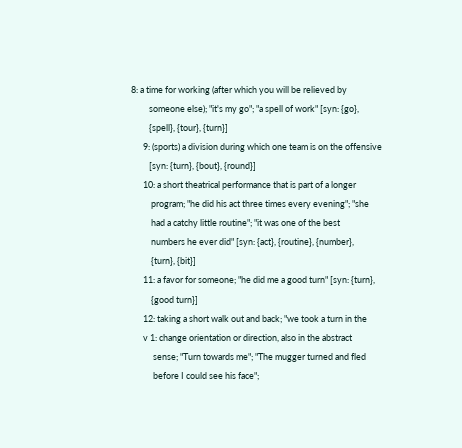8: a time for working (after which you will be relieved by
         someone else); "it's my go"; "a spell of work" [syn: {go},
         {spell}, {tour}, {turn}]
      9: (sports) a division during which one team is on the offensive
         [syn: {turn}, {bout}, {round}]
      10: a short theatrical performance that is part of a longer
          program; "he did his act three times every evening"; "she
          had a catchy little routine"; "it was one of the best
          numbers he ever did" [syn: {act}, {routine}, {number},
          {turn}, {bit}]
      11: a favor for someone; "he did me a good turn" [syn: {turn},
          {good turn}]
      12: taking a short walk out and back; "we took a turn in the
      v 1: change orientation or direction, also in the abstract
           sense; "Turn towards me"; "The mugger turned and fled
           before I could see his face";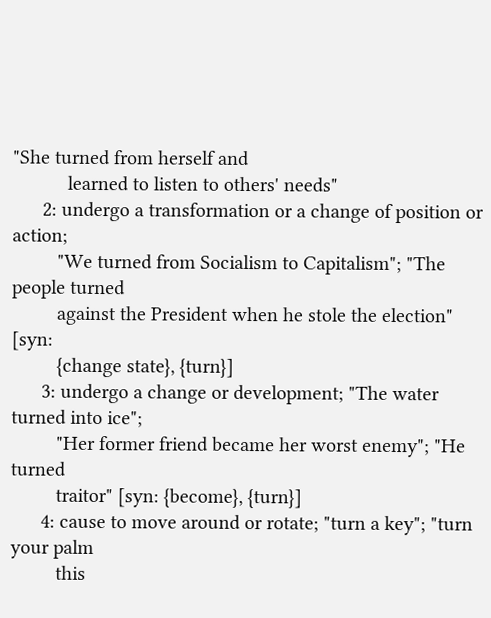"She turned from herself and
           learned to listen to others' needs"
      2: undergo a transformation or a change of position or action;
         "We turned from Socialism to Capitalism"; "The people turned
         against the President when he stole the election" [syn:
         {change state}, {turn}]
      3: undergo a change or development; "The water turned into ice";
         "Her former friend became her worst enemy"; "He turned
         traitor" [syn: {become}, {turn}]
      4: cause to move around or rotate; "turn a key"; "turn your palm
         this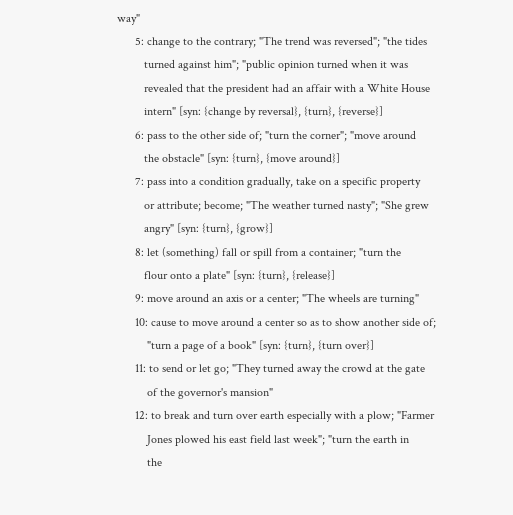way"
      5: change to the contrary; "The trend was reversed"; "the tides
         turned against him"; "public opinion turned when it was
         revealed that the president had an affair with a White House
         intern" [syn: {change by reversal}, {turn}, {reverse}]
      6: pass to the other side of; "turn the corner"; "move around
         the obstacle" [syn: {turn}, {move around}]
      7: pass into a condition gradually, take on a specific property
         or attribute; become; "The weather turned nasty"; "She grew
         angry" [syn: {turn}, {grow}]
      8: let (something) fall or spill from a container; "turn the
         flour onto a plate" [syn: {turn}, {release}]
      9: move around an axis or a center; "The wheels are turning"
      10: cause to move around a center so as to show another side of;
          "turn a page of a book" [syn: {turn}, {turn over}]
      11: to send or let go; "They turned away the crowd at the gate
          of the governor's mansion"
      12: to break and turn over earth especially with a plow; "Farmer
          Jones plowed his east field last week"; "turn the earth in
          the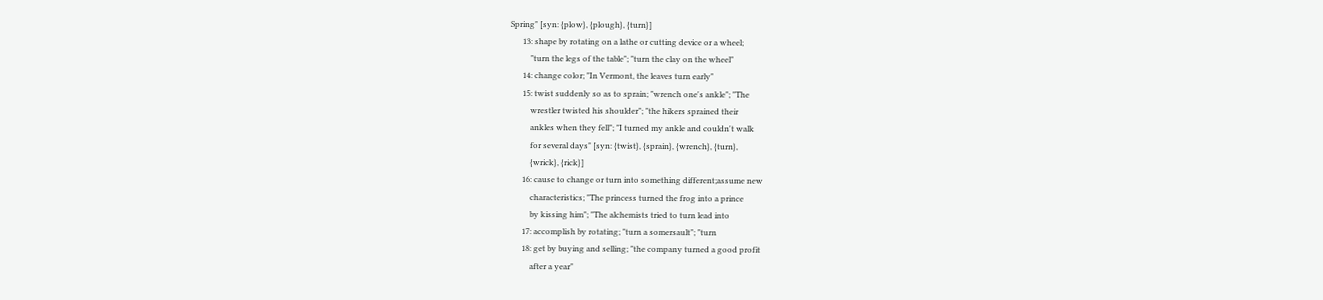Spring" [syn: {plow}, {plough}, {turn}]
      13: shape by rotating on a lathe or cutting device or a wheel;
          "turn the legs of the table"; "turn the clay on the wheel"
      14: change color; "In Vermont, the leaves turn early"
      15: twist suddenly so as to sprain; "wrench one's ankle"; "The
          wrestler twisted his shoulder"; "the hikers sprained their
          ankles when they fell"; "I turned my ankle and couldn't walk
          for several days" [syn: {twist}, {sprain}, {wrench}, {turn},
          {wrick}, {rick}]
      16: cause to change or turn into something different;assume new
          characteristics; "The princess turned the frog into a prince
          by kissing him"; "The alchemists tried to turn lead into
      17: accomplish by rotating; "turn a somersault"; "turn
      18: get by buying and selling; "the company turned a good profit
          after a year"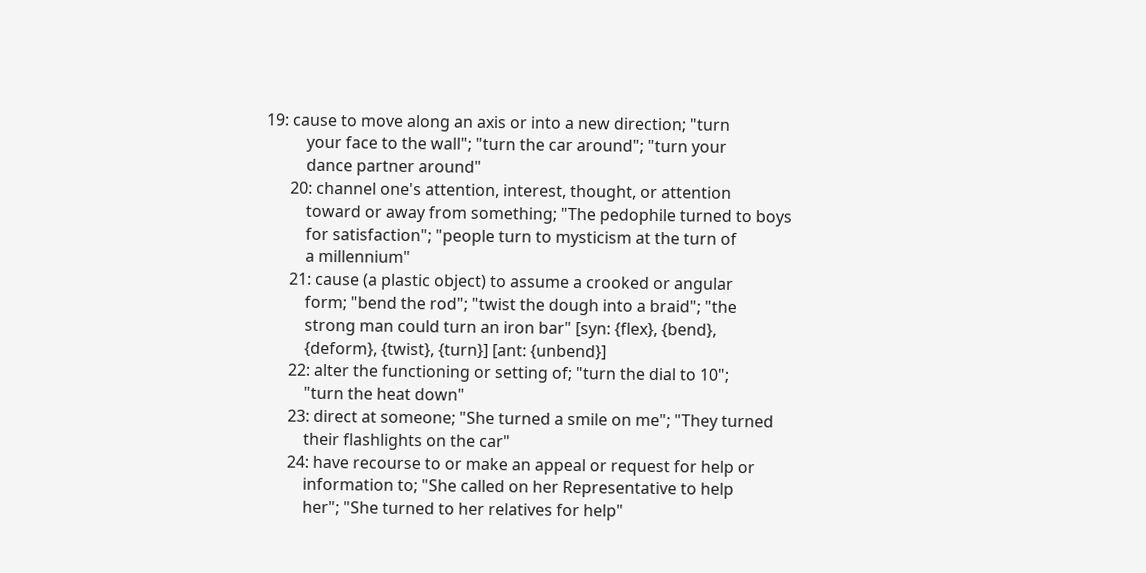19: cause to move along an axis or into a new direction; "turn
          your face to the wall"; "turn the car around"; "turn your
          dance partner around"
      20: channel one's attention, interest, thought, or attention
          toward or away from something; "The pedophile turned to boys
          for satisfaction"; "people turn to mysticism at the turn of
          a millennium"
      21: cause (a plastic object) to assume a crooked or angular
          form; "bend the rod"; "twist the dough into a braid"; "the
          strong man could turn an iron bar" [syn: {flex}, {bend},
          {deform}, {twist}, {turn}] [ant: {unbend}]
      22: alter the functioning or setting of; "turn the dial to 10";
          "turn the heat down"
      23: direct at someone; "She turned a smile on me"; "They turned
          their flashlights on the car"
      24: have recourse to or make an appeal or request for help or
          information to; "She called on her Representative to help
          her"; "She turned to her relatives for help"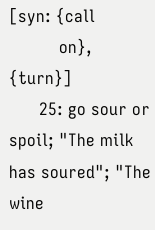[syn: {call
          on}, {turn}]
      25: go sour or spoil; "The milk has soured"; "The wine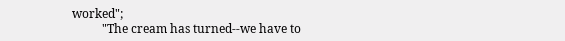worked";
          "The cream has turned--we have to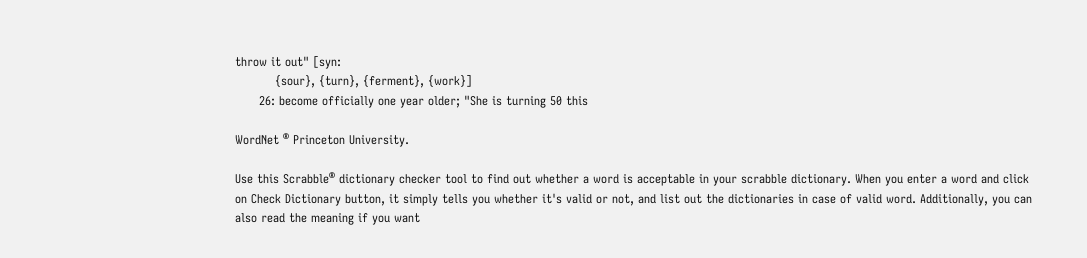throw it out" [syn:
          {sour}, {turn}, {ferment}, {work}]
      26: become officially one year older; "She is turning 50 this

WordNet ® Princeton University.

Use this Scrabble® dictionary checker tool to find out whether a word is acceptable in your scrabble dictionary. When you enter a word and click on Check Dictionary button, it simply tells you whether it's valid or not, and list out the dictionaries in case of valid word. Additionally, you can also read the meaning if you want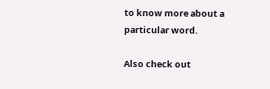to know more about a particular word.

Also check out